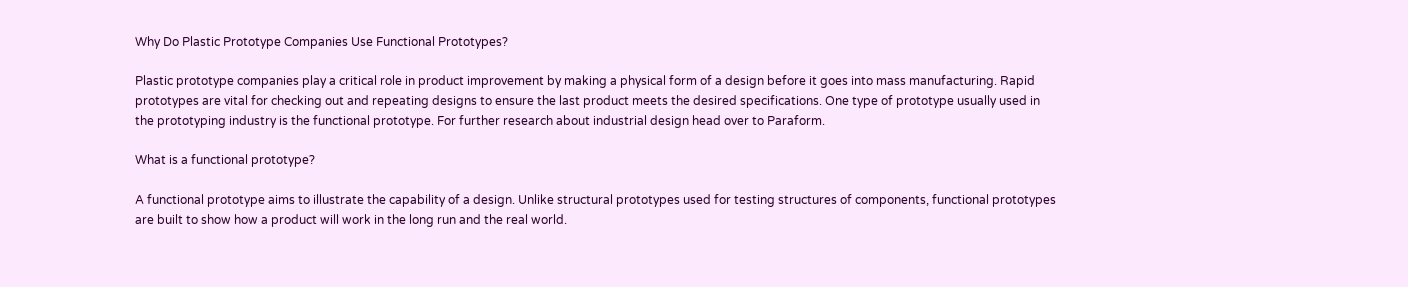Why Do Plastic Prototype Companies Use Functional Prototypes?

Plastic prototype companies play a critical role in product improvement by making a physical form of a design before it goes into mass manufacturing. Rapid prototypes are vital for checking out and repeating designs to ensure the last product meets the desired specifications. One type of prototype usually used in the prototyping industry is the functional prototype. For further research about industrial design head over to Paraform.

What is a functional prototype?

A functional prototype aims to illustrate the capability of a design. Unlike structural prototypes used for testing structures of components, functional prototypes are built to show how a product will work in the long run and the real world.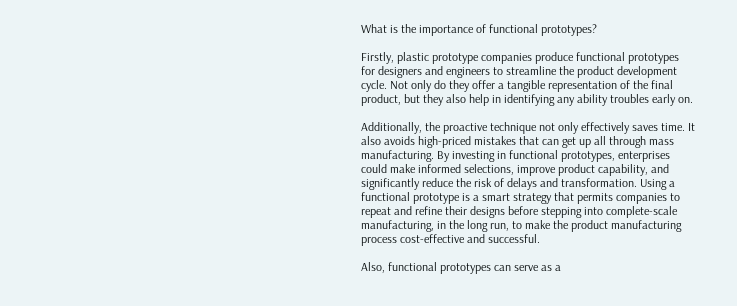What is the importance of functional prototypes?

Firstly, plastic prototype companies produce functional prototypes for designers and engineers to streamline the product development cycle. Not only do they offer a tangible representation of the final product, but they also help in identifying any ability troubles early on.

Additionally, the proactive technique not only effectively saves time. It also avoids high-priced mistakes that can get up all through mass manufacturing. By investing in functional prototypes, enterprises could make informed selections, improve product capability, and significantly reduce the risk of delays and transformation. Using a functional prototype is a smart strategy that permits companies to repeat and refine their designs before stepping into complete-scale manufacturing, in the long run, to make the product manufacturing process cost-effective and successful.

Also, functional prototypes can serve as a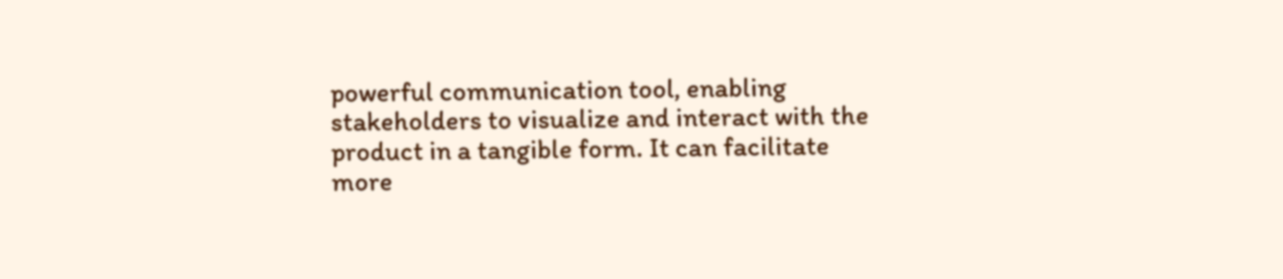powerful communication tool, enabling stakeholders to visualize and interact with the product in a tangible form. It can facilitate more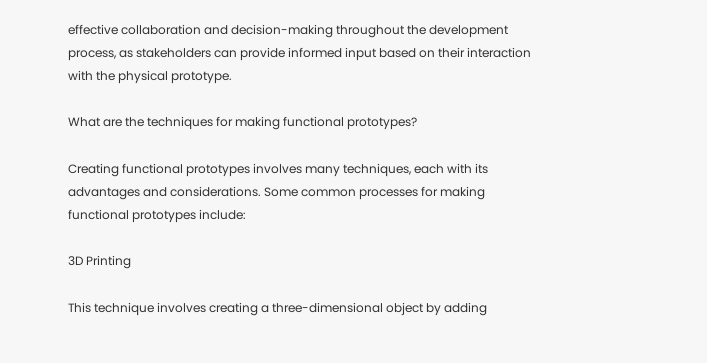effective collaboration and decision-making throughout the development process, as stakeholders can provide informed input based on their interaction with the physical prototype.

What are the techniques for making functional prototypes?

Creating functional prototypes involves many techniques, each with its advantages and considerations. Some common processes for making functional prototypes include:

3D Printing

This technique involves creating a three-dimensional object by adding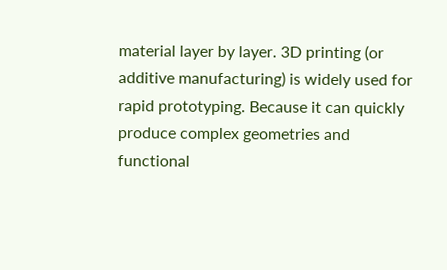material layer by layer. 3D printing (or additive manufacturing) is widely used for rapid prototyping. Because it can quickly produce complex geometries and functional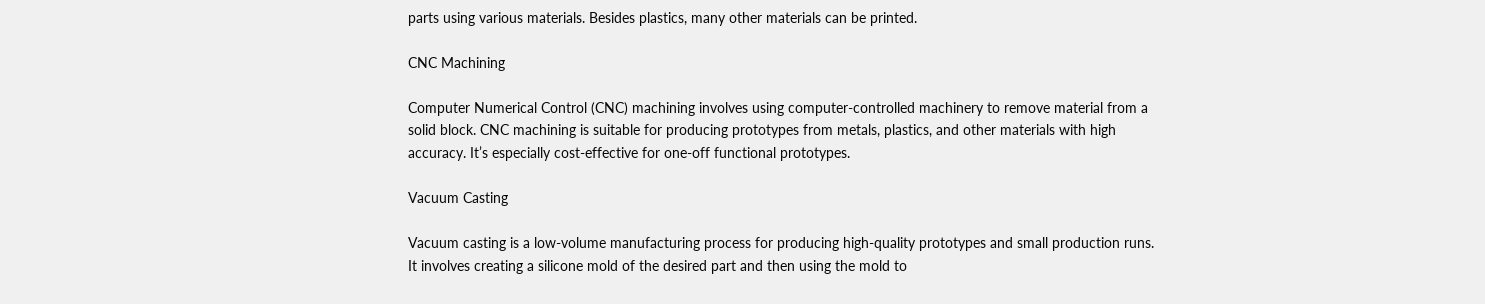parts using various materials. Besides plastics, many other materials can be printed.

CNC Machining

Computer Numerical Control (CNC) machining involves using computer-controlled machinery to remove material from a solid block. CNC machining is suitable for producing prototypes from metals, plastics, and other materials with high accuracy. It’s especially cost-effective for one-off functional prototypes.

Vacuum Casting

Vacuum casting is a low-volume manufacturing process for producing high-quality prototypes and small production runs. It involves creating a silicone mold of the desired part and then using the mold to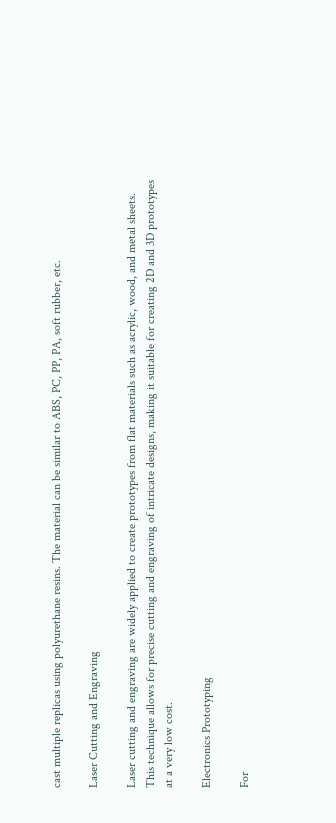cast multiple replicas using polyurethane resins. The material can be similar to ABS, PC, PP, PA, soft rubber, etc.

Laser Cutting and Engraving

Laser cutting and engraving are widely applied to create prototypes from flat materials such as acrylic, wood, and metal sheets. This technique allows for precise cutting and engraving of intricate designs, making it suitable for creating 2D and 3D prototypes at a very low cost.

Electronics Prototyping

For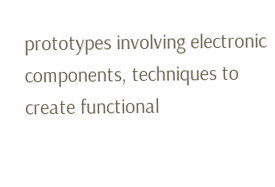prototypes involving electronic components, techniques to create functional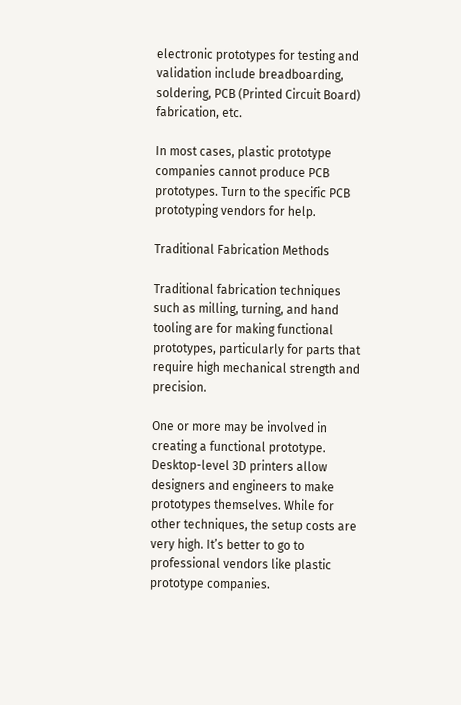electronic prototypes for testing and validation include breadboarding, soldering, PCB (Printed Circuit Board) fabrication, etc.

In most cases, plastic prototype companies cannot produce PCB prototypes. Turn to the specific PCB prototyping vendors for help.

Traditional Fabrication Methods

Traditional fabrication techniques such as milling, turning, and hand tooling are for making functional prototypes, particularly for parts that require high mechanical strength and precision.

One or more may be involved in creating a functional prototype. Desktop-level 3D printers allow designers and engineers to make prototypes themselves. While for other techniques, the setup costs are very high. It’s better to go to professional vendors like plastic prototype companies.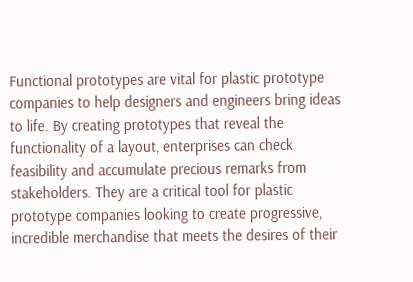Functional prototypes are vital for plastic prototype companies to help designers and engineers bring ideas to life. By creating prototypes that reveal the functionality of a layout, enterprises can check feasibility and accumulate precious remarks from stakeholders. They are a critical tool for plastic prototype companies looking to create progressive, incredible merchandise that meets the desires of their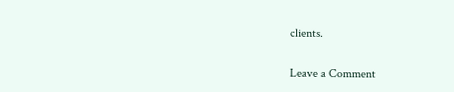clients.

Leave a Comment